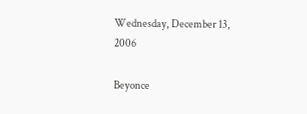Wednesday, December 13, 2006

Beyonce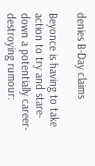denies B-Day claims

Beyonce is having to take action to try and stare-down a potentially career-destroying rumour: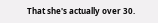That she's actually over 30.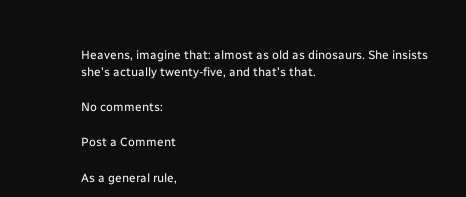Heavens, imagine that: almost as old as dinosaurs. She insists she's actually twenty-five, and that's that.

No comments:

Post a Comment

As a general rule,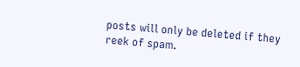posts will only be deleted if they reek of spam.